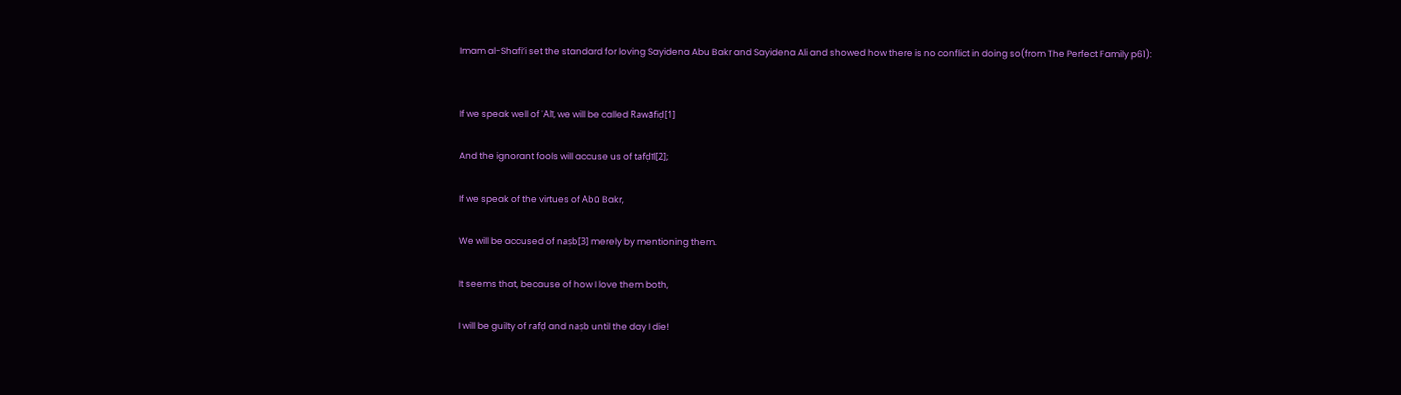Imam al-Shafi’i set the standard for loving Sayidena Abu Bakr and Sayidena Ali and showed how there is no conflict in doing so(from The Perfect Family p61):


If we speak well of ʿAlī, we will be called Rawāfiḍ[1]

And the ignorant fools will accuse us of tafḍīl[2];

If we speak of the virtues of Abū Bakr,

We will be accused of naṣb[3] merely by mentioning them.

It seems that, because of how I love them both,

I will be guilty of rafḍ and naṣb until the day I die!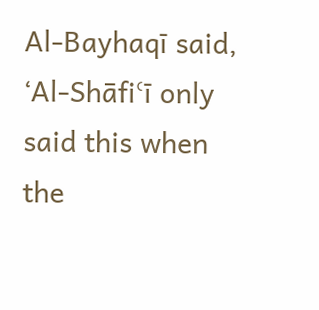Al-Bayhaqī said, ‘Al-Shāfiʿī only said this when the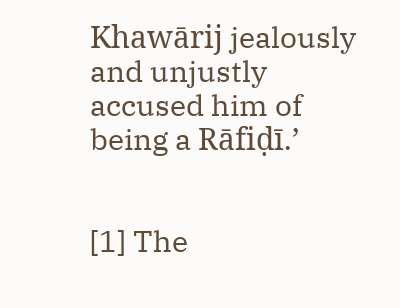Khawārij jealously and unjustly accused him of being a Rāfiḍī.’


[1] The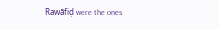Rawāfiḍ were the ones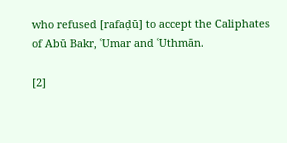who refused [rafaḍū] to accept the Caliphates of Abū Bakr, ʿUmar and ʿUthmān.

[2]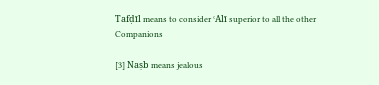Tafḍīl means to consider ʿAlī superior to all the other Companions

[3] Naṣb means jealous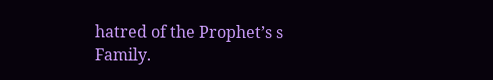hatred of the Prophet’s s Family.